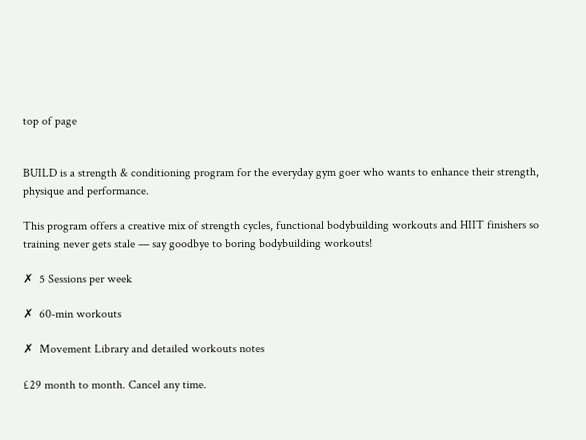top of page


BUILD is a strength & conditioning program for the everyday gym goer who wants to enhance their strength, physique and performance.

This program offers a creative mix of strength cycles, functional bodybuilding workouts and HIIT finishers so training never gets stale — say goodbye to boring bodybuilding workouts!

✗  5 Sessions per week

✗  60-min workouts

✗  Movement Library and detailed workouts notes

£29 month to month. Cancel any time.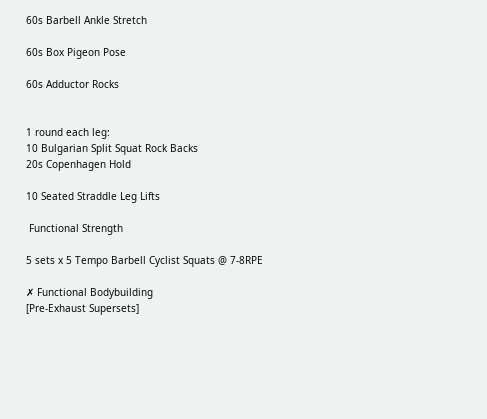60s Barbell Ankle Stretch

60s Box Pigeon Pose

60s Adductor Rocks


1 round each leg:
10 Bulgarian Split Squat Rock Backs
20s Copenhagen Hold

10 Seated Straddle Leg Lifts

 Functional Strength

5 sets x 5 Tempo Barbell Cyclist Squats @ 7-8RPE

✗ Functional Bodybuilding
[Pre-Exhaust Supersets]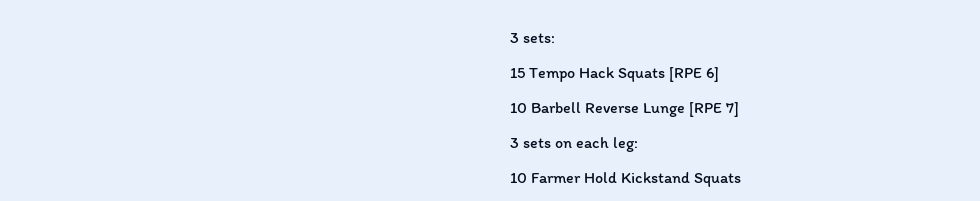3 sets:

15 Tempo Hack Squats [RPE 6]

10 Barbell Reverse Lunge [RPE 7]

3 sets on each leg:

10 Farmer Hold Kickstand Squats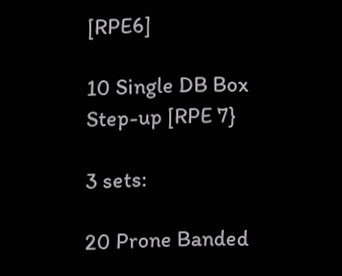[RPE6]

10 Single DB Box Step-up [RPE 7}

3 sets:

20 Prone Banded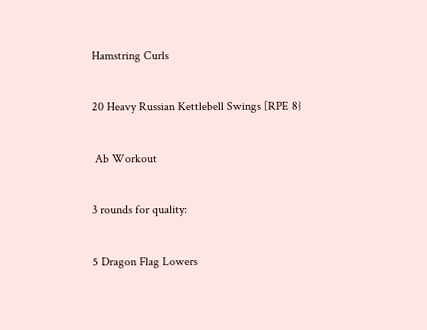Hamstring Curls

20 Heavy Russian Kettlebell Swings [RPE 8}

 Ab Workout

3 rounds for quality:

5 Dragon Flag Lowers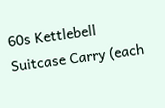60s Kettlebell Suitcase Carry (each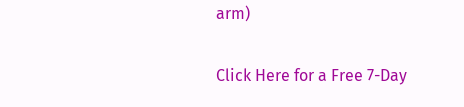arm)

Click Here for a Free 7-Day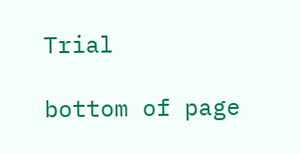Trial

bottom of page